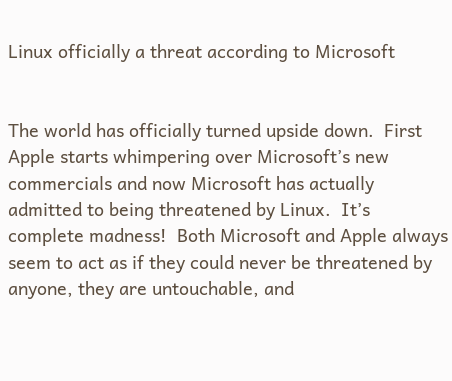Linux officially a threat according to Microsoft


The world has officially turned upside down.  First Apple starts whimpering over Microsoft’s new commercials and now Microsoft has actually admitted to being threatened by Linux.  It’s complete madness!  Both Microsoft and Apple always seem to act as if they could never be threatened by anyone, they are untouchable, and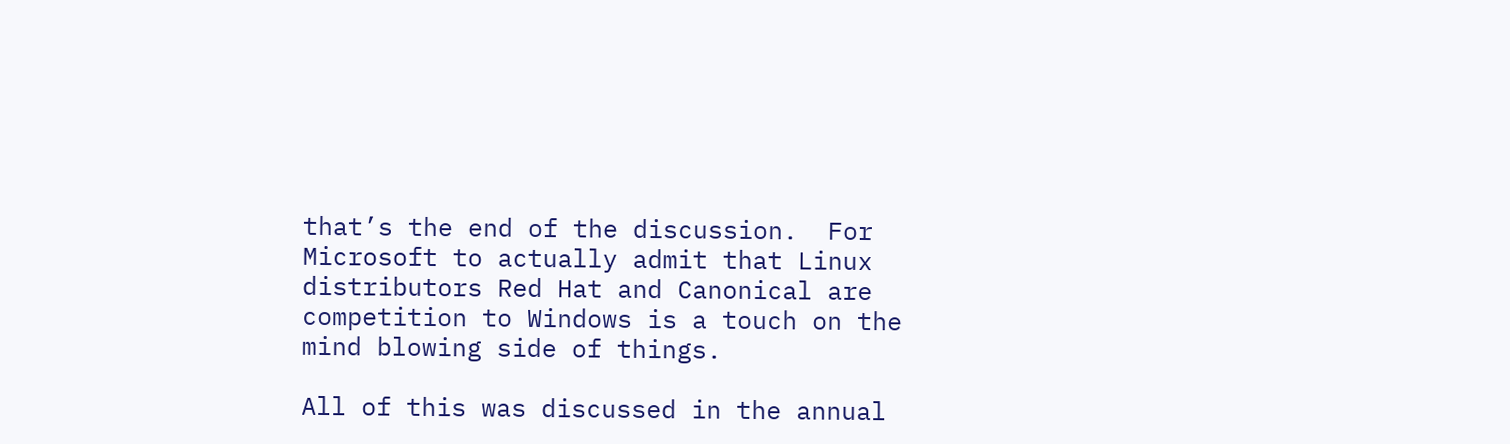that’s the end of the discussion.  For Microsoft to actually admit that Linux distributors Red Hat and Canonical are competition to Windows is a touch on the mind blowing side of things.

All of this was discussed in the annual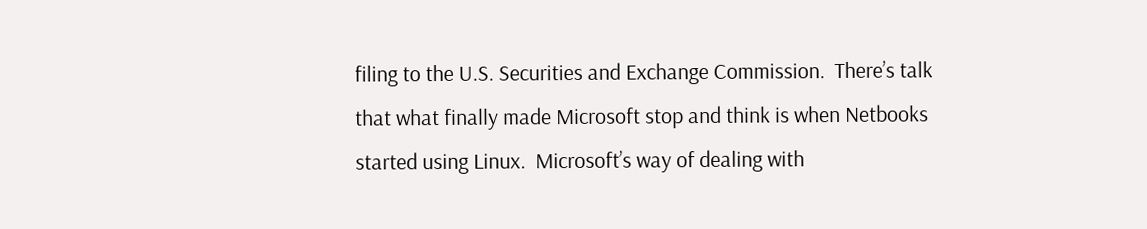filing to the U.S. Securities and Exchange Commission.  There’s talk that what finally made Microsoft stop and think is when Netbooks started using Linux.  Microsoft’s way of dealing with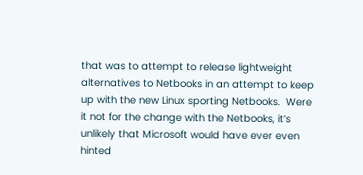that was to attempt to release lightweight alternatives to Netbooks in an attempt to keep up with the new Linux sporting Netbooks.  Were it not for the change with the Netbooks, it’s unlikely that Microsoft would have ever even hinted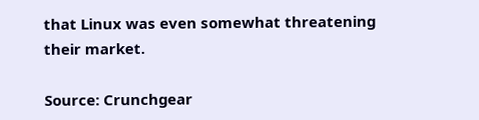that Linux was even somewhat threatening their market.

Source: Crunchgear